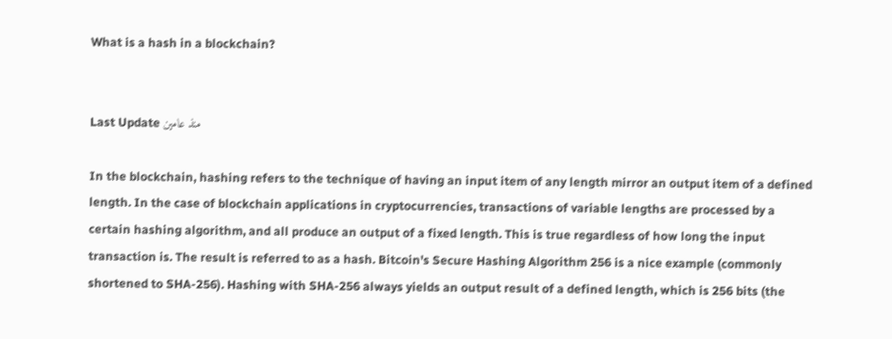What is a hash in a blockchain?


Last Update منذ عامين

In the blockchain, hashing refers to the technique of having an input item of any length mirror an output item of a defined length. In the case of blockchain applications in cryptocurrencies, transactions of variable lengths are processed by a certain hashing algorithm, and all produce an output of a fixed length. This is true regardless of how long the input transaction is. The result is referred to as a hash. Bitcoin's Secure Hashing Algorithm 256 is a nice example (commonly shortened to SHA-256). Hashing with SHA-256 always yields an output result of a defined length, which is 256 bits (the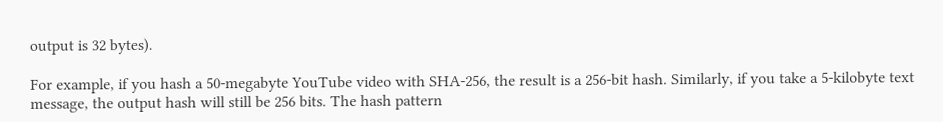output is 32 bytes).

For example, if you hash a 50-megabyte YouTube video with SHA-256, the result is a 256-bit hash. Similarly, if you take a 5-kilobyte text message, the output hash will still be 256 bits. The hash pattern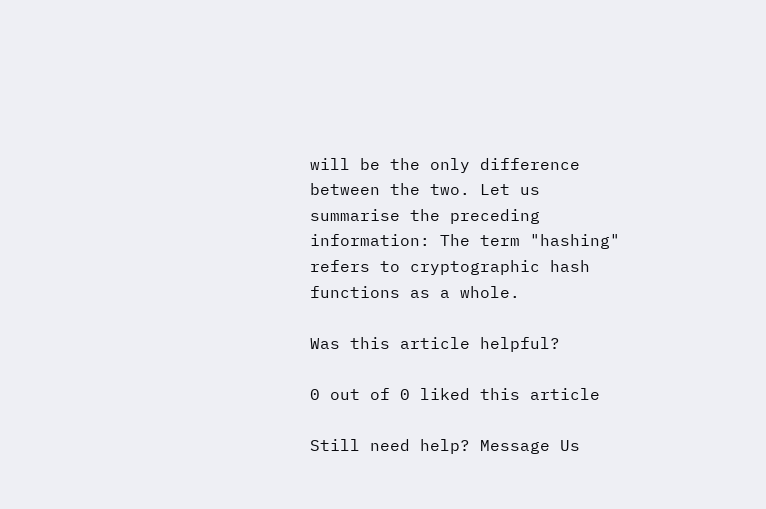will be the only difference between the two. Let us summarise the preceding information: The term "hashing" refers to cryptographic hash functions as a whole.

Was this article helpful?

0 out of 0 liked this article

Still need help? Message Us